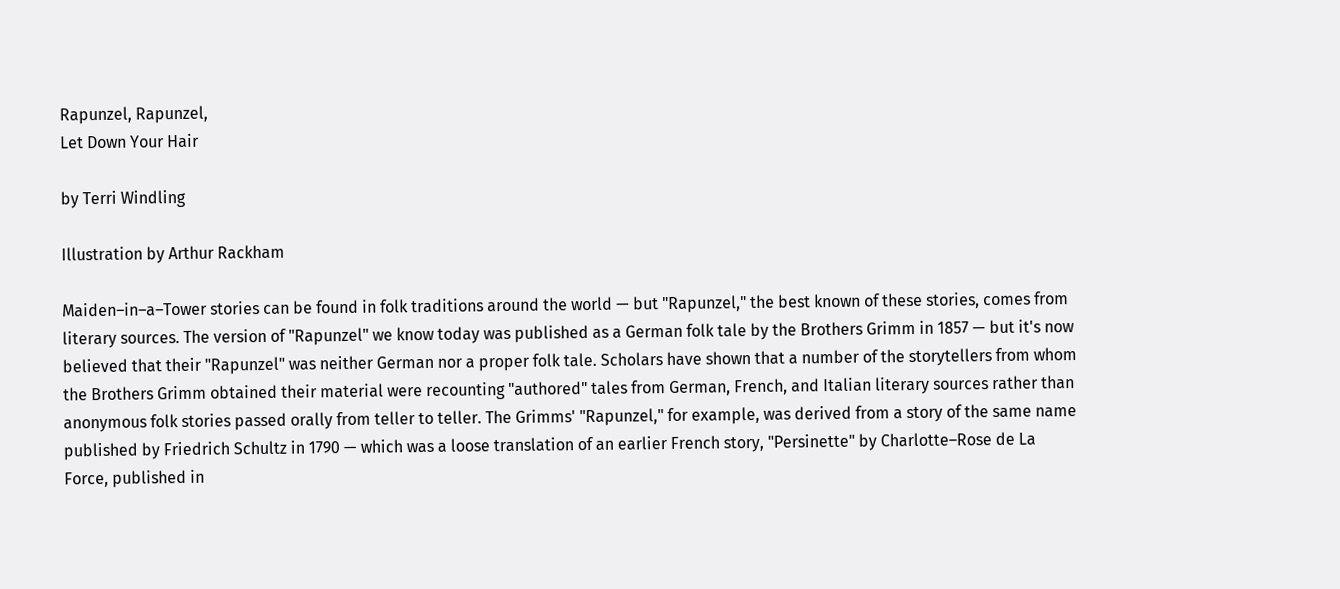Rapunzel, Rapunzel,
Let Down Your Hair

by Terri Windling

Illustration by Arthur Rackham

Maiden–in–a–Tower stories can be found in folk traditions around the world — but "Rapunzel," the best known of these stories, comes from literary sources. The version of "Rapunzel" we know today was published as a German folk tale by the Brothers Grimm in 1857 — but it's now believed that their "Rapunzel" was neither German nor a proper folk tale. Scholars have shown that a number of the storytellers from whom the Brothers Grimm obtained their material were recounting "authored" tales from German, French, and Italian literary sources rather than anonymous folk stories passed orally from teller to teller. The Grimms' "Rapunzel," for example, was derived from a story of the same name published by Friedrich Schultz in 1790 — which was a loose translation of an earlier French story, "Persinette" by Charlotte–Rose de La Force, published in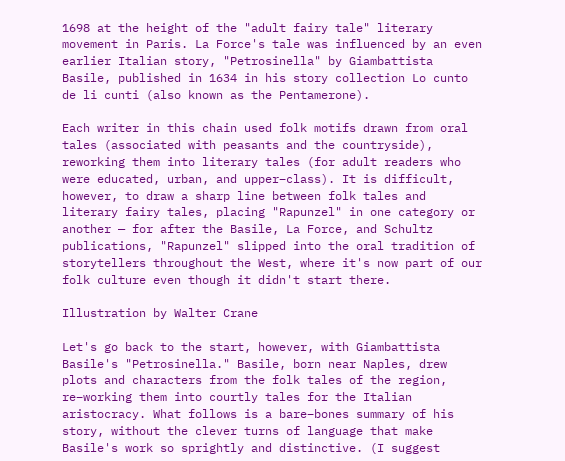1698 at the height of the "adult fairy tale" literary movement in Paris. La Force's tale was influenced by an even earlier Italian story, "Petrosinella" by Giambattista Basile, published in 1634 in his story collection Lo cunto de li cunti (also known as the Pentamerone).

Each writer in this chain used folk motifs drawn from oral tales (associated with peasants and the countryside), reworking them into literary tales (for adult readers who were educated, urban, and upper–class). It is difficult, however, to draw a sharp line between folk tales and literary fairy tales, placing "Rapunzel" in one category or another — for after the Basile, La Force, and Schultz publications, "Rapunzel" slipped into the oral tradition of storytellers throughout the West, where it's now part of our folk culture even though it didn't start there.

Illustration by Walter Crane

Let's go back to the start, however, with Giambattista Basile's "Petrosinella." Basile, born near Naples, drew plots and characters from the folk tales of the region, re–working them into courtly tales for the Italian aristocracy. What follows is a bare–bones summary of his story, without the clever turns of language that make Basile's work so sprightly and distinctive. (I suggest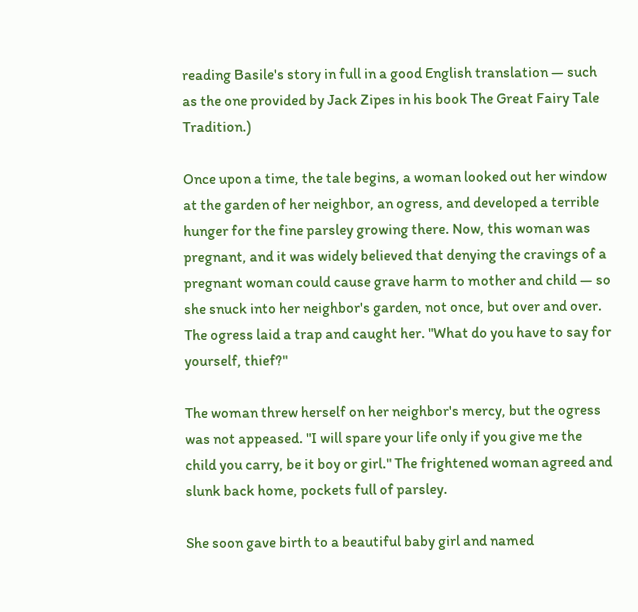reading Basile's story in full in a good English translation — such as the one provided by Jack Zipes in his book The Great Fairy Tale Tradition.)

Once upon a time, the tale begins, a woman looked out her window at the garden of her neighbor, an ogress, and developed a terrible hunger for the fine parsley growing there. Now, this woman was pregnant, and it was widely believed that denying the cravings of a pregnant woman could cause grave harm to mother and child — so she snuck into her neighbor's garden, not once, but over and over. The ogress laid a trap and caught her. "What do you have to say for yourself, thief?"

The woman threw herself on her neighbor's mercy, but the ogress was not appeased. "I will spare your life only if you give me the child you carry, be it boy or girl." The frightened woman agreed and slunk back home, pockets full of parsley.

She soon gave birth to a beautiful baby girl and named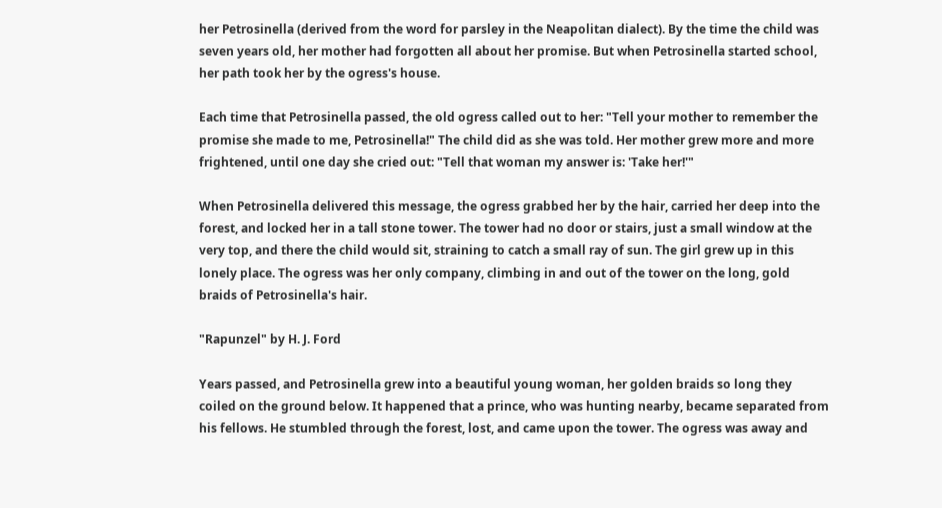her Petrosinella (derived from the word for parsley in the Neapolitan dialect). By the time the child was seven years old, her mother had forgotten all about her promise. But when Petrosinella started school, her path took her by the ogress's house.

Each time that Petrosinella passed, the old ogress called out to her: "Tell your mother to remember the promise she made to me, Petrosinella!" The child did as she was told. Her mother grew more and more frightened, until one day she cried out: "Tell that woman my answer is: 'Take her!'"

When Petrosinella delivered this message, the ogress grabbed her by the hair, carried her deep into the forest, and locked her in a tall stone tower. The tower had no door or stairs, just a small window at the very top, and there the child would sit, straining to catch a small ray of sun. The girl grew up in this lonely place. The ogress was her only company, climbing in and out of the tower on the long, gold braids of Petrosinella's hair.

"Rapunzel" by H. J. Ford

Years passed, and Petrosinella grew into a beautiful young woman, her golden braids so long they coiled on the ground below. It happened that a prince, who was hunting nearby, became separated from his fellows. He stumbled through the forest, lost, and came upon the tower. The ogress was away and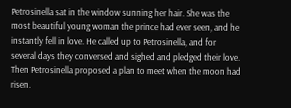Petrosinella sat in the window sunning her hair. She was the most beautiful young woman the prince had ever seen, and he instantly fell in love. He called up to Petrosinella, and for several days they conversed and sighed and pledged their love. Then Petrosinella proposed a plan to meet when the moon had risen.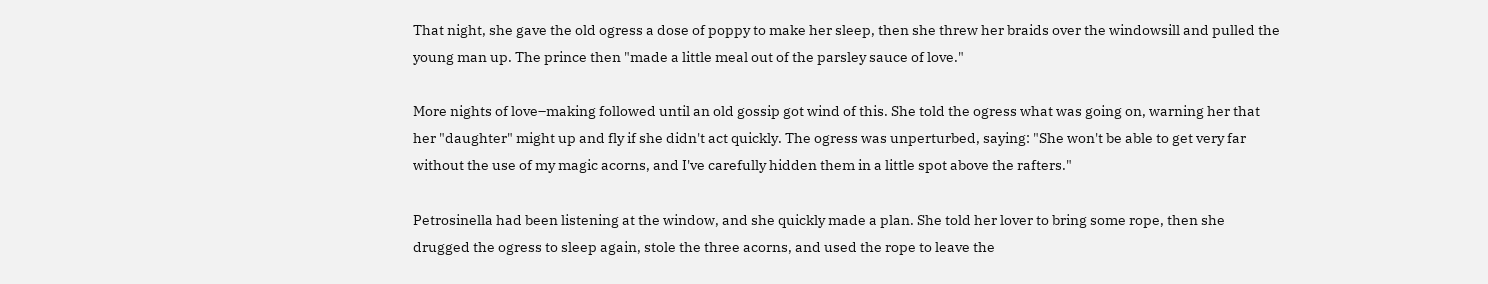That night, she gave the old ogress a dose of poppy to make her sleep, then she threw her braids over the windowsill and pulled the young man up. The prince then "made a little meal out of the parsley sauce of love."

More nights of love–making followed until an old gossip got wind of this. She told the ogress what was going on, warning her that her "daughter" might up and fly if she didn't act quickly. The ogress was unperturbed, saying: "She won't be able to get very far without the use of my magic acorns, and I've carefully hidden them in a little spot above the rafters."

Petrosinella had been listening at the window, and she quickly made a plan. She told her lover to bring some rope, then she drugged the ogress to sleep again, stole the three acorns, and used the rope to leave the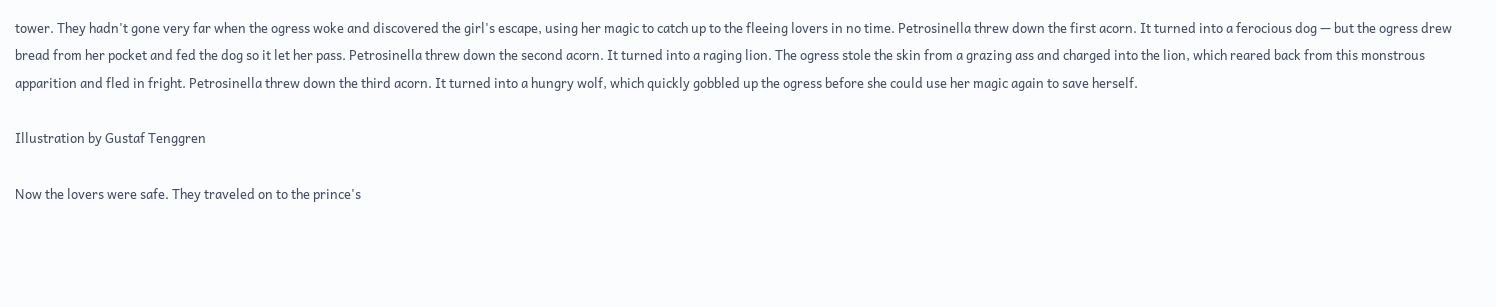tower. They hadn't gone very far when the ogress woke and discovered the girl's escape, using her magic to catch up to the fleeing lovers in no time. Petrosinella threw down the first acorn. It turned into a ferocious dog — but the ogress drew bread from her pocket and fed the dog so it let her pass. Petrosinella threw down the second acorn. It turned into a raging lion. The ogress stole the skin from a grazing ass and charged into the lion, which reared back from this monstrous apparition and fled in fright. Petrosinella threw down the third acorn. It turned into a hungry wolf, which quickly gobbled up the ogress before she could use her magic again to save herself.

Illustration by Gustaf Tenggren

Now the lovers were safe. They traveled on to the prince's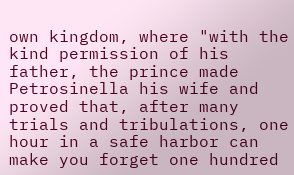own kingdom, where "with the kind permission of his father, the prince made Petrosinella his wife and proved that, after many trials and tribulations, one hour in a safe harbor can make you forget one hundred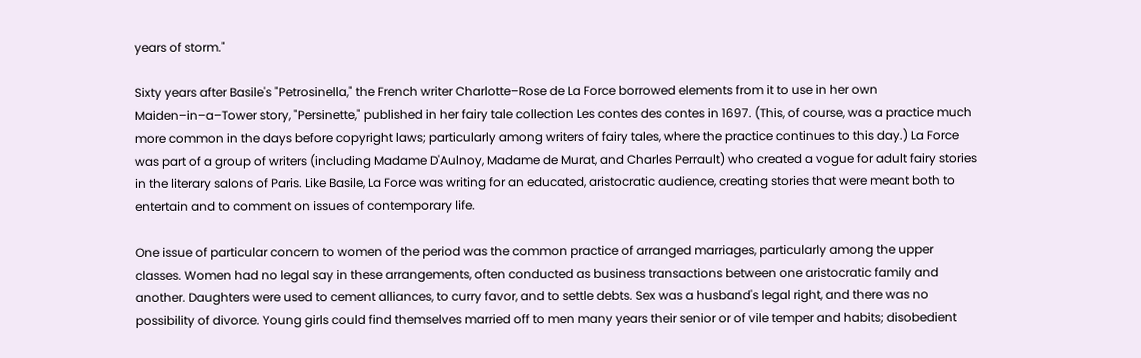years of storm."

Sixty years after Basile's "Petrosinella," the French writer Charlotte–Rose de La Force borrowed elements from it to use in her own Maiden–in–a–Tower story, "Persinette," published in her fairy tale collection Les contes des contes in 1697. (This, of course, was a practice much more common in the days before copyright laws; particularly among writers of fairy tales, where the practice continues to this day.) La Force was part of a group of writers (including Madame D'Aulnoy, Madame de Murat, and Charles Perrault) who created a vogue for adult fairy stories in the literary salons of Paris. Like Basile, La Force was writing for an educated, aristocratic audience, creating stories that were meant both to entertain and to comment on issues of contemporary life.

One issue of particular concern to women of the period was the common practice of arranged marriages, particularly among the upper classes. Women had no legal say in these arrangements, often conducted as business transactions between one aristocratic family and another. Daughters were used to cement alliances, to curry favor, and to settle debts. Sex was a husband's legal right, and there was no possibility of divorce. Young girls could find themselves married off to men many years their senior or of vile temper and habits; disobedient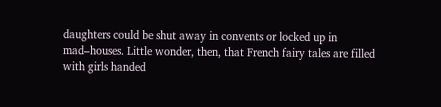daughters could be shut away in convents or locked up in mad–houses. Little wonder, then, that French fairy tales are filled with girls handed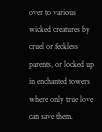over to various wicked creatures by cruel or feckless parents, or locked up in enchanted towers where only true love can save them.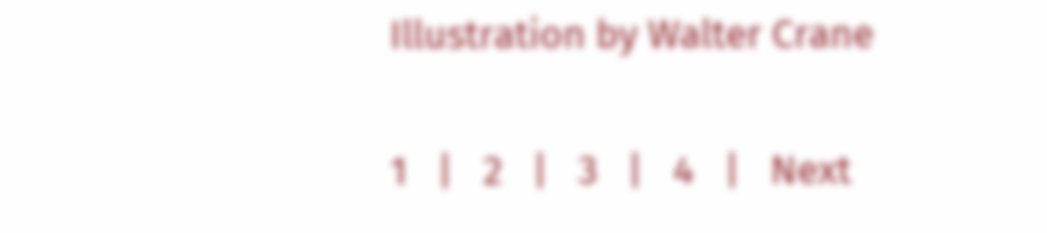Illustration by Walter Crane

1   |   2   |   3   |   4   |   Next